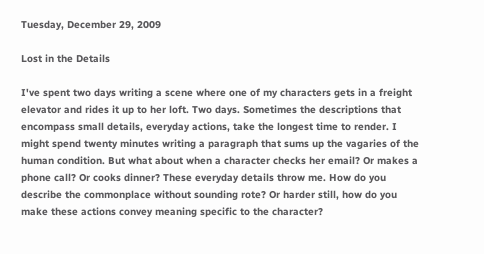Tuesday, December 29, 2009

Lost in the Details

I've spent two days writing a scene where one of my characters gets in a freight elevator and rides it up to her loft. Two days. Sometimes the descriptions that encompass small details, everyday actions, take the longest time to render. I might spend twenty minutes writing a paragraph that sums up the vagaries of the human condition. But what about when a character checks her email? Or makes a phone call? Or cooks dinner? These everyday details throw me. How do you describe the commonplace without sounding rote? Or harder still, how do you make these actions convey meaning specific to the character?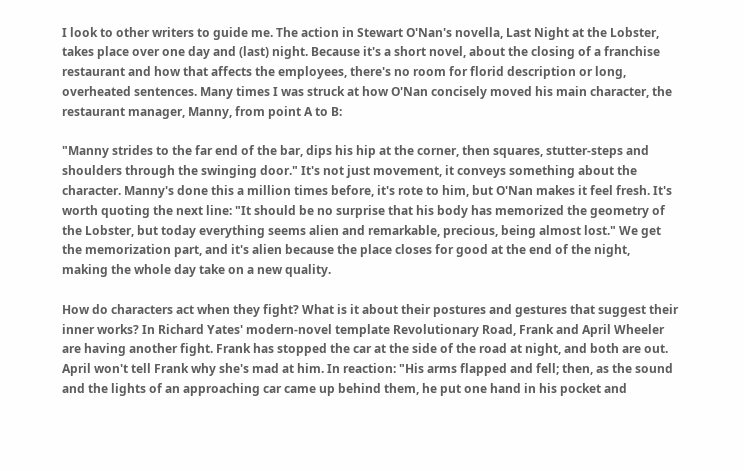I look to other writers to guide me. The action in Stewart O'Nan's novella, Last Night at the Lobster, takes place over one day and (last) night. Because it's a short novel, about the closing of a franchise restaurant and how that affects the employees, there's no room for florid description or long, overheated sentences. Many times I was struck at how O'Nan concisely moved his main character, the restaurant manager, Manny, from point A to B:

"Manny strides to the far end of the bar, dips his hip at the corner, then squares, stutter-steps and shoulders through the swinging door." It's not just movement, it conveys something about the character. Manny's done this a million times before, it's rote to him, but O'Nan makes it feel fresh. It's worth quoting the next line: "It should be no surprise that his body has memorized the geometry of the Lobster, but today everything seems alien and remarkable, precious, being almost lost." We get the memorization part, and it's alien because the place closes for good at the end of the night, making the whole day take on a new quality.

How do characters act when they fight? What is it about their postures and gestures that suggest their inner works? In Richard Yates' modern-novel template Revolutionary Road, Frank and April Wheeler are having another fight. Frank has stopped the car at the side of the road at night, and both are out. April won't tell Frank why she's mad at him. In reaction: "His arms flapped and fell; then, as the sound and the lights of an approaching car came up behind them, he put one hand in his pocket and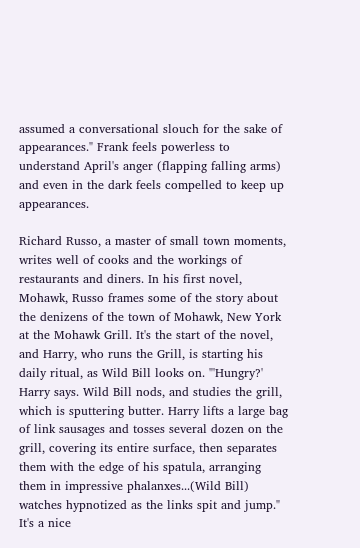assumed a conversational slouch for the sake of appearances." Frank feels powerless to understand April's anger (flapping falling arms) and even in the dark feels compelled to keep up appearances.

Richard Russo, a master of small town moments, writes well of cooks and the workings of restaurants and diners. In his first novel, Mohawk, Russo frames some of the story about the denizens of the town of Mohawk, New York at the Mohawk Grill. It's the start of the novel, and Harry, who runs the Grill, is starting his daily ritual, as Wild Bill looks on. "'Hungry?' Harry says. Wild Bill nods, and studies the grill, which is sputtering butter. Harry lifts a large bag of link sausages and tosses several dozen on the grill, covering its entire surface, then separates them with the edge of his spatula, arranging them in impressive phalanxes...(Wild Bill) watches hypnotized as the links spit and jump." It's a nice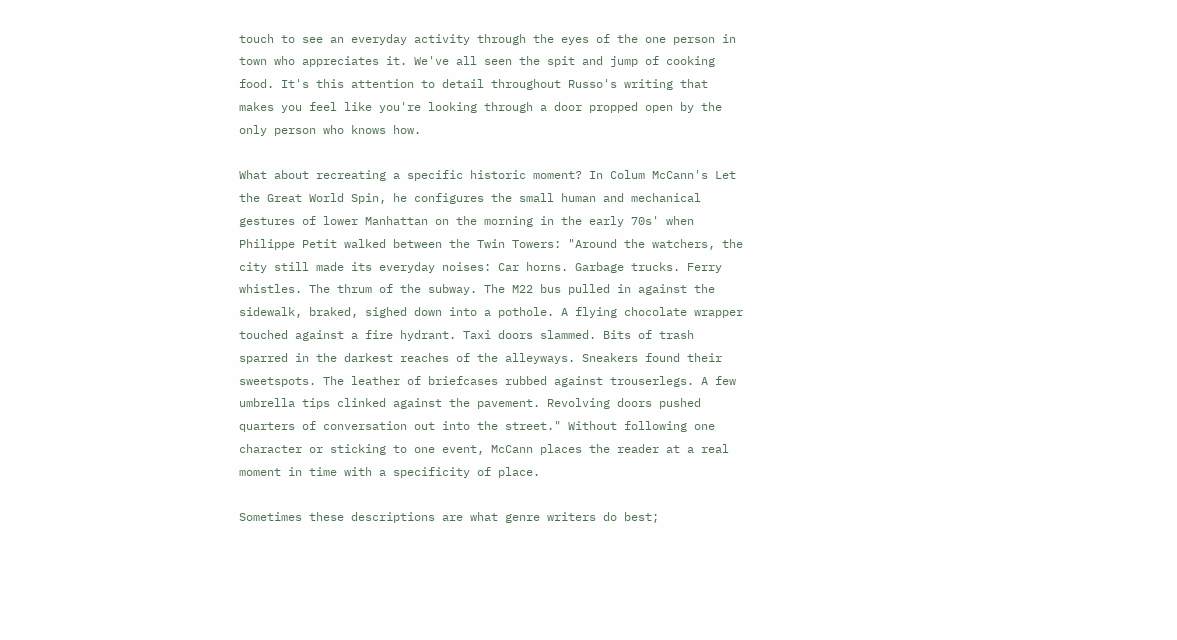touch to see an everyday activity through the eyes of the one person in town who appreciates it. We've all seen the spit and jump of cooking food. It's this attention to detail throughout Russo's writing that makes you feel like you're looking through a door propped open by the only person who knows how.

What about recreating a specific historic moment? In Colum McCann's Let the Great World Spin, he configures the small human and mechanical gestures of lower Manhattan on the morning in the early 70s' when Philippe Petit walked between the Twin Towers: "Around the watchers, the city still made its everyday noises: Car horns. Garbage trucks. Ferry whistles. The thrum of the subway. The M22 bus pulled in against the sidewalk, braked, sighed down into a pothole. A flying chocolate wrapper touched against a fire hydrant. Taxi doors slammed. Bits of trash sparred in the darkest reaches of the alleyways. Sneakers found their sweetspots. The leather of briefcases rubbed against trouserlegs. A few umbrella tips clinked against the pavement. Revolving doors pushed quarters of conversation out into the street." Without following one character or sticking to one event, McCann places the reader at a real moment in time with a specificity of place.

Sometimes these descriptions are what genre writers do best;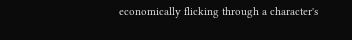economically flicking through a character's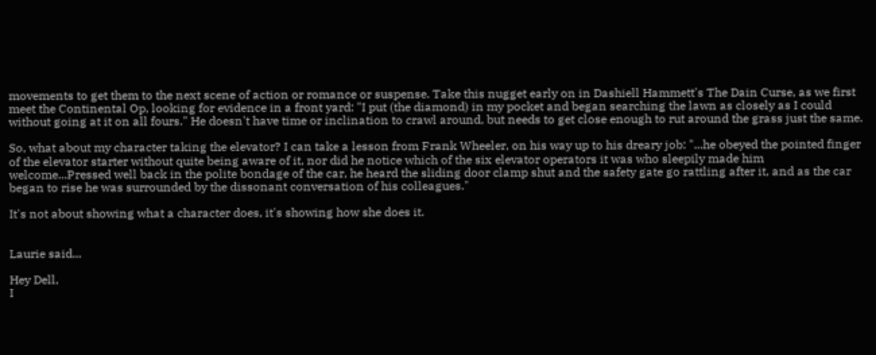movements to get them to the next scene of action or romance or suspense. Take this nugget early on in Dashiell Hammett's The Dain Curse, as we first meet the Continental Op, looking for evidence in a front yard: "I put (the diamond) in my pocket and began searching the lawn as closely as I could without going at it on all fours." He doesn't have time or inclination to crawl around, but needs to get close enough to rut around the grass just the same.

So, what about my character taking the elevator? I can take a lesson from Frank Wheeler, on his way up to his dreary job: "...he obeyed the pointed finger of the elevator starter without quite being aware of it, nor did he notice which of the six elevator operators it was who sleepily made him welcome...Pressed well back in the polite bondage of the car, he heard the sliding door clamp shut and the safety gate go rattling after it, and as the car began to rise he was surrounded by the dissonant conversation of his colleagues."

It's not about showing what a character does, it's showing how she does it.


Laurie said...

Hey Dell,
I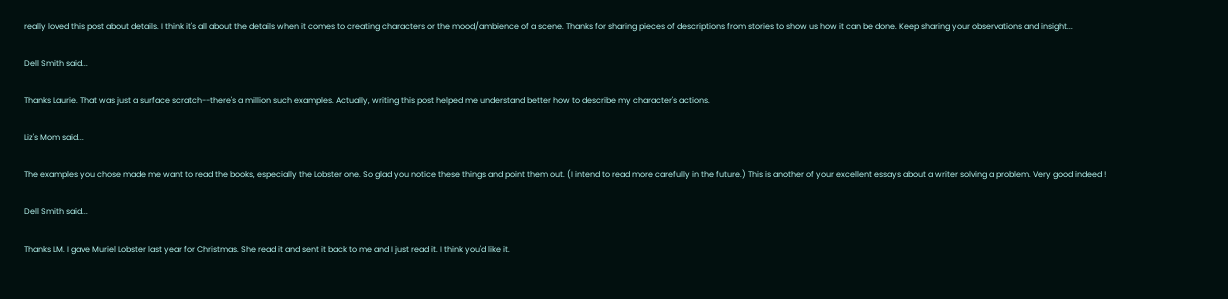really loved this post about details. I think it's all about the details when it comes to creating characters or the mood/ambience of a scene. Thanks for sharing pieces of descriptions from stories to show us how it can be done. Keep sharing your observations and insight...

Dell Smith said...

Thanks Laurie. That was just a surface scratch--there's a million such examples. Actually, writing this post helped me understand better how to describe my character's actions.

Liz's Mom said...

The examples you chose made me want to read the books, especially the Lobster one. So glad you notice these things and point them out. (I intend to read more carefully in the future.) This is another of your excellent essays about a writer solving a problem. Very good indeed !

Dell Smith said...

Thanks LM. I gave Muriel Lobster last year for Christmas. She read it and sent it back to me and I just read it. I think you'd like it.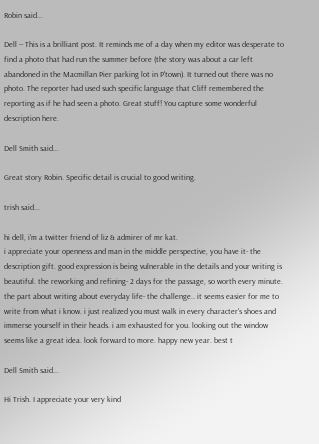Robin said...

Dell -- This is a brilliant post. It reminds me of a day when my editor was desperate to find a photo that had run the summer before (the story was about a car left abandoned in the Macmillan Pier parking lot in P'town). It turned out there was no photo. The reporter had used such specific language that Cliff remembered the reporting as if he had seen a photo. Great stuff! You capture some wonderful description here.

Dell Smith said...

Great story Robin. Specific detail is crucial to good writing.

trish said...

hi dell, i'm a twitter friend of liz & admirer of mr kat.
i appreciate your openness and man in the middle perspective, you have it- the description gift. good expression is being vulnerable in the details and your writing is beautiful. the reworking and refining- 2 days for the passage, so worth every minute.
the part about writing about everyday life- the challenge.. it seems easier for me to write from what i know. i just realized you must walk in every character's shoes and immerse yourself in their heads. i am exhausted for you. looking out the window seems like a great idea. look forward to more. happy new year. best t

Dell Smith said...

Hi Trish. I appreciate your very kind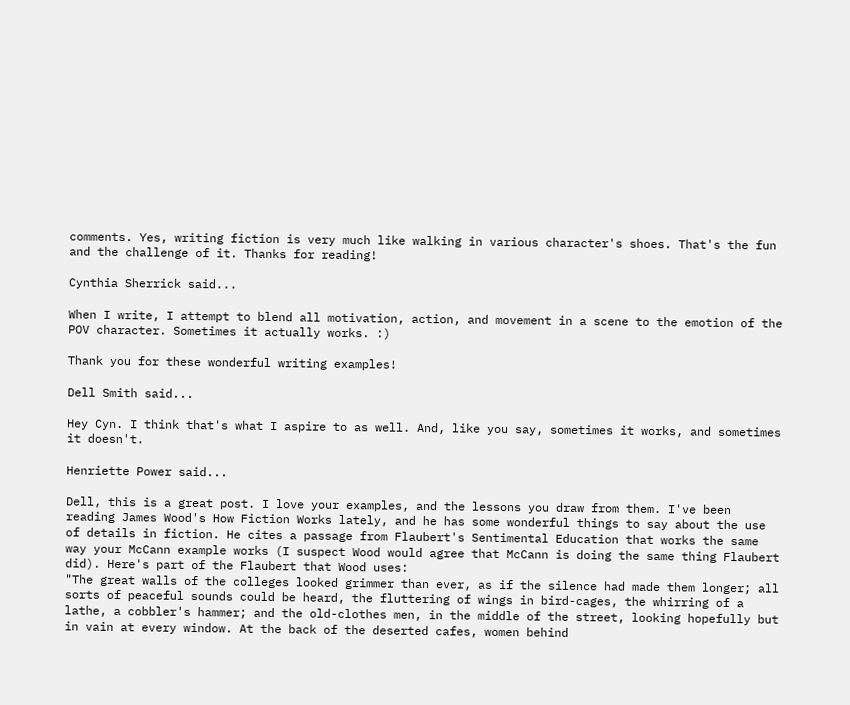comments. Yes, writing fiction is very much like walking in various character's shoes. That's the fun and the challenge of it. Thanks for reading!

Cynthia Sherrick said...

When I write, I attempt to blend all motivation, action, and movement in a scene to the emotion of the POV character. Sometimes it actually works. :)

Thank you for these wonderful writing examples!

Dell Smith said...

Hey Cyn. I think that's what I aspire to as well. And, like you say, sometimes it works, and sometimes it doesn't.

Henriette Power said...

Dell, this is a great post. I love your examples, and the lessons you draw from them. I've been reading James Wood's How Fiction Works lately, and he has some wonderful things to say about the use of details in fiction. He cites a passage from Flaubert's Sentimental Education that works the same way your McCann example works (I suspect Wood would agree that McCann is doing the same thing Flaubert did). Here's part of the Flaubert that Wood uses:
"The great walls of the colleges looked grimmer than ever, as if the silence had made them longer; all sorts of peaceful sounds could be heard, the fluttering of wings in bird-cages, the whirring of a lathe, a cobbler's hammer; and the old-clothes men, in the middle of the street, looking hopefully but in vain at every window. At the back of the deserted cafes, women behind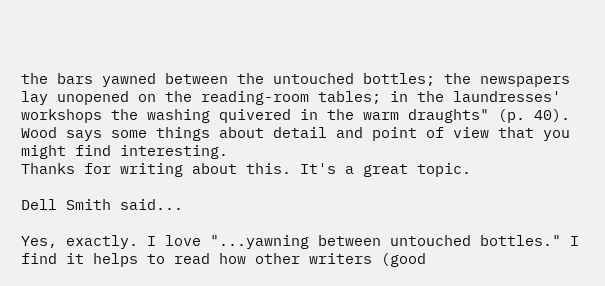the bars yawned between the untouched bottles; the newspapers lay unopened on the reading-room tables; in the laundresses' workshops the washing quivered in the warm draughts" (p. 40). Wood says some things about detail and point of view that you might find interesting.
Thanks for writing about this. It's a great topic.

Dell Smith said...

Yes, exactly. I love "...yawning between untouched bottles." I find it helps to read how other writers (good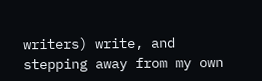writers) write, and stepping away from my own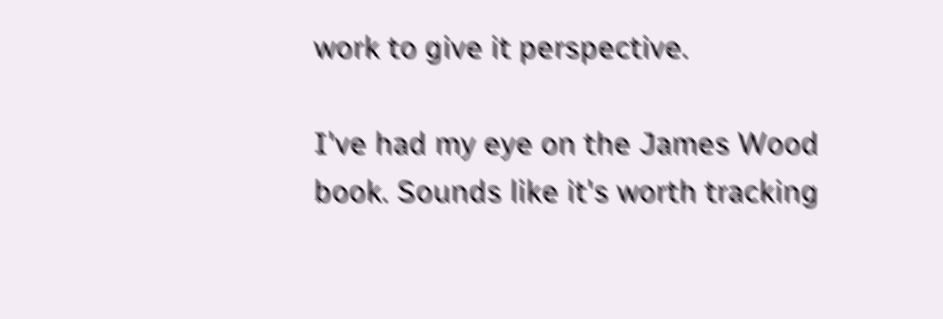work to give it perspective.

I've had my eye on the James Wood book. Sounds like it's worth tracking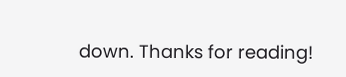down. Thanks for reading!